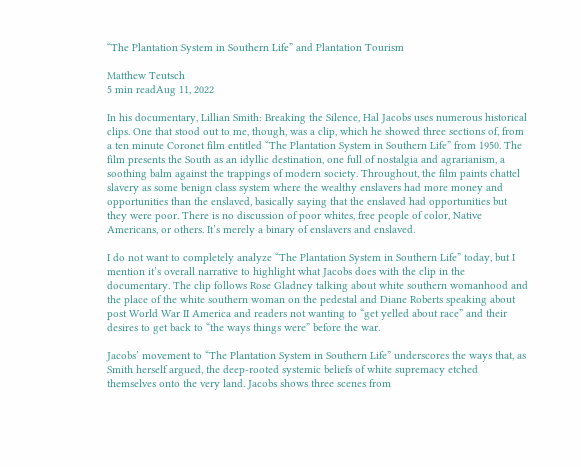“The Plantation System in Southern Life” and Plantation Tourism

Matthew Teutsch
5 min readAug 11, 2022

In his documentary, Lillian Smith: Breaking the Silence, Hal Jacobs uses numerous historical clips. One that stood out to me, though, was a clip, which he showed three sections of, from a ten minute Coronet film entitled “The Plantation System in Southern Life” from 1950. The film presents the South as an idyllic destination, one full of nostalgia and agrarianism, a soothing balm against the trappings of modern society. Throughout, the film paints chattel slavery as some benign class system where the wealthy enslavers had more money and opportunities than the enslaved, basically saying that the enslaved had opportunities but they were poor. There is no discussion of poor whites, free people of color, Native Americans, or others. It’s merely a binary of enslavers and enslaved.

I do not want to completely analyze “The Plantation System in Southern Life” today, but I mention it’s overall narrative to highlight what Jacobs does with the clip in the documentary. The clip follows Rose Gladney talking about white southern womanhood and the place of the white southern woman on the pedestal and Diane Roberts speaking about post World War II America and readers not wanting to “get yelled about race” and their desires to get back to “the ways things were” before the war.

Jacobs’ movement to “The Plantation System in Southern Life” underscores the ways that, as Smith herself argued, the deep-rooted systemic beliefs of white supremacy etched themselves onto the very land. Jacobs shows three scenes from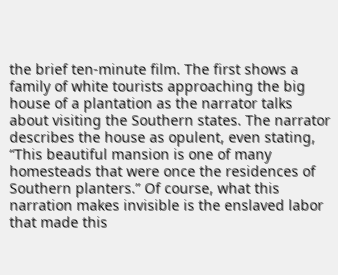the brief ten-minute film. The first shows a family of white tourists approaching the big house of a plantation as the narrator talks about visiting the Southern states. The narrator describes the house as opulent, even stating, “This beautiful mansion is one of many homesteads that were once the residences of Southern planters.” Of course, what this narration makes invisible is the enslaved labor that made this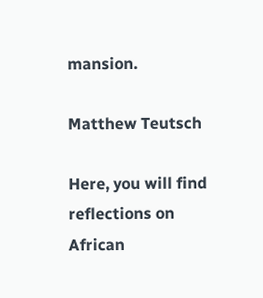mansion.

Matthew Teutsch

Here, you will find reflections on African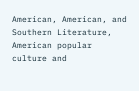American, American, and Southern Literature, American popular culture and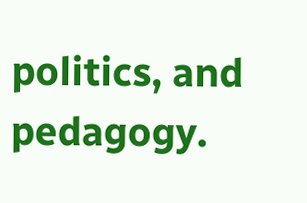politics, and pedagogy.